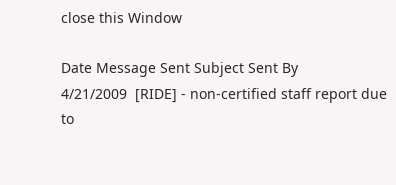close this Window

Date Message Sent Subject Sent By
4/21/2009  [RIDE] - non-certified staff report due to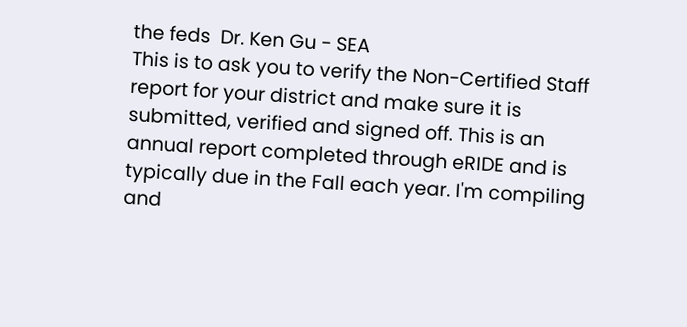the feds  Dr. Ken Gu - SEA
This is to ask you to verify the Non-Certified Staff report for your district and make sure it is submitted, verified and signed off. This is an annual report completed through eRIDE and is typically due in the Fall each year. I'm compiling and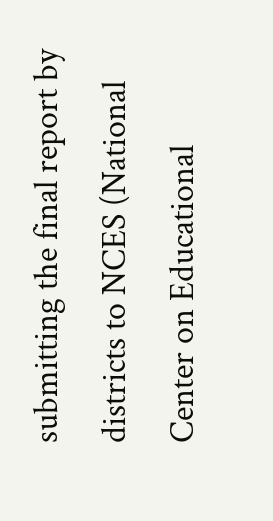submitting the final report by districts to NCES (National Center on Educational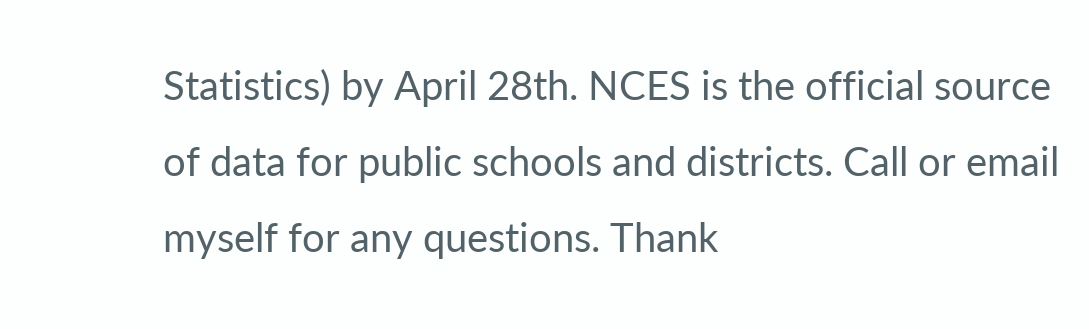Statistics) by April 28th. NCES is the official source of data for public schools and districts. Call or email myself for any questions. Thank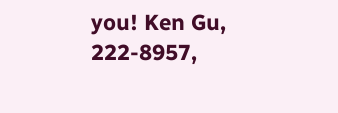you! Ken Gu, 222-8957,